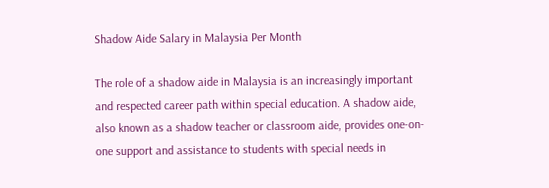Shadow Aide Salary in Malaysia Per Month

The role of a shadow aide in Malaysia is an increasingly important and respected career path within special education. A shadow aide, also known as a shadow teacher or classroom aide, provides one-on-one support and assistance to students with special needs in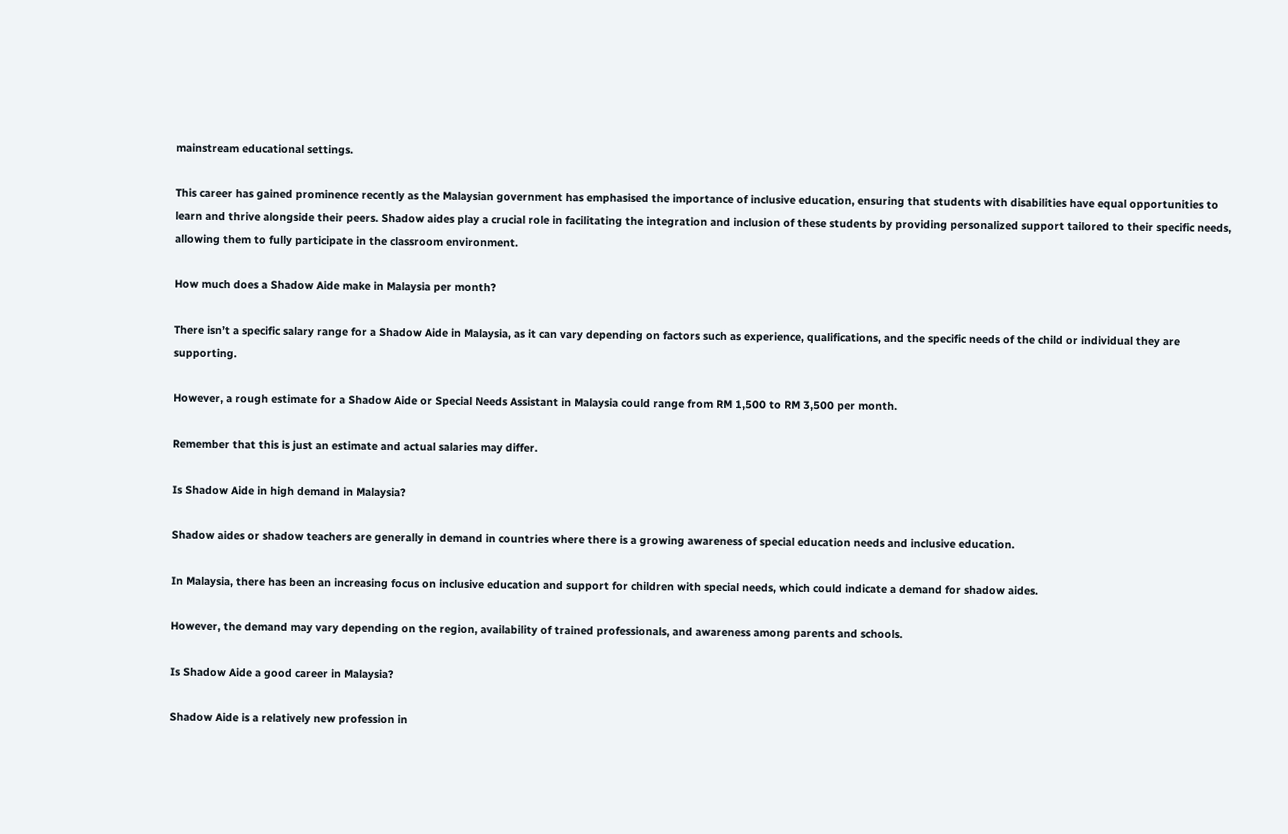mainstream educational settings.

This career has gained prominence recently as the Malaysian government has emphasised the importance of inclusive education, ensuring that students with disabilities have equal opportunities to learn and thrive alongside their peers. Shadow aides play a crucial role in facilitating the integration and inclusion of these students by providing personalized support tailored to their specific needs, allowing them to fully participate in the classroom environment.

How much does a Shadow Aide make in Malaysia per month?

There isn’t a specific salary range for a Shadow Aide in Malaysia, as it can vary depending on factors such as experience, qualifications, and the specific needs of the child or individual they are supporting.

However, a rough estimate for a Shadow Aide or Special Needs Assistant in Malaysia could range from RM 1,500 to RM 3,500 per month.

Remember that this is just an estimate and actual salaries may differ.

Is Shadow Aide in high demand in Malaysia?

Shadow aides or shadow teachers are generally in demand in countries where there is a growing awareness of special education needs and inclusive education.

In Malaysia, there has been an increasing focus on inclusive education and support for children with special needs, which could indicate a demand for shadow aides.

However, the demand may vary depending on the region, availability of trained professionals, and awareness among parents and schools.

Is Shadow Aide a good career in Malaysia?

Shadow Aide is a relatively new profession in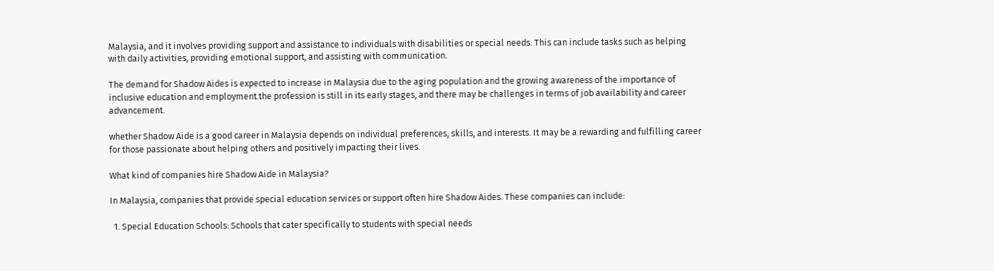Malaysia, and it involves providing support and assistance to individuals with disabilities or special needs. This can include tasks such as helping with daily activities, providing emotional support, and assisting with communication.

The demand for Shadow Aides is expected to increase in Malaysia due to the aging population and the growing awareness of the importance of inclusive education and employment.the profession is still in its early stages, and there may be challenges in terms of job availability and career advancement.

whether Shadow Aide is a good career in Malaysia depends on individual preferences, skills, and interests. It may be a rewarding and fulfilling career for those passionate about helping others and positively impacting their lives.

What kind of companies hire Shadow Aide in Malaysia?

In Malaysia, companies that provide special education services or support often hire Shadow Aides. These companies can include:

  1. Special Education Schools: Schools that cater specifically to students with special needs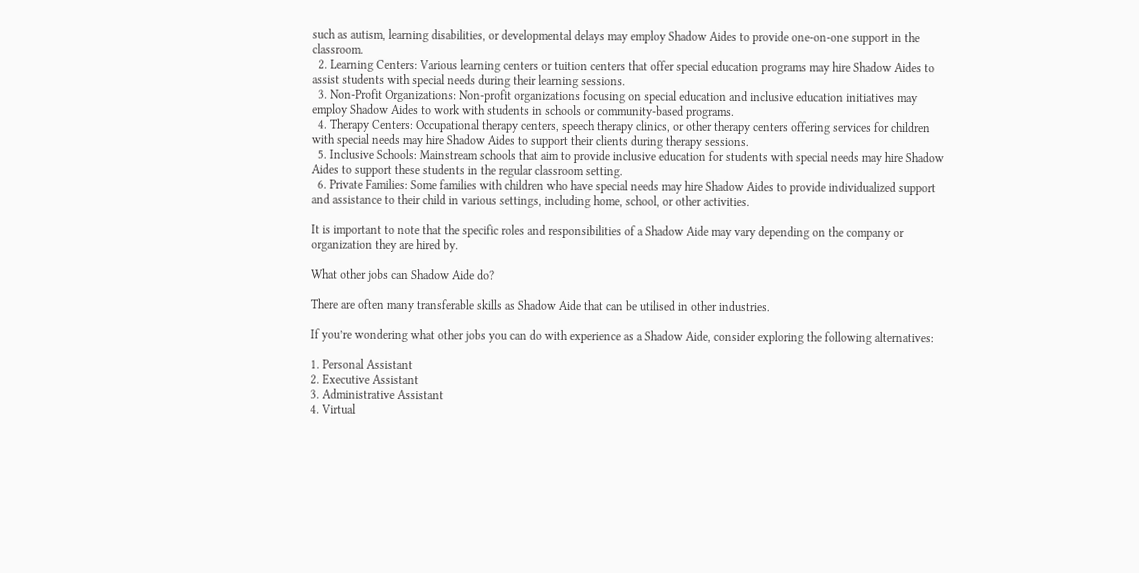such as autism, learning disabilities, or developmental delays may employ Shadow Aides to provide one-on-one support in the classroom.
  2. Learning Centers: Various learning centers or tuition centers that offer special education programs may hire Shadow Aides to assist students with special needs during their learning sessions.
  3. Non-Profit Organizations: Non-profit organizations focusing on special education and inclusive education initiatives may employ Shadow Aides to work with students in schools or community-based programs.
  4. Therapy Centers: Occupational therapy centers, speech therapy clinics, or other therapy centers offering services for children with special needs may hire Shadow Aides to support their clients during therapy sessions.
  5. Inclusive Schools: Mainstream schools that aim to provide inclusive education for students with special needs may hire Shadow Aides to support these students in the regular classroom setting.
  6. Private Families: Some families with children who have special needs may hire Shadow Aides to provide individualized support and assistance to their child in various settings, including home, school, or other activities.

It is important to note that the specific roles and responsibilities of a Shadow Aide may vary depending on the company or organization they are hired by.

What other jobs can Shadow Aide do?

There are often many transferable skills as Shadow Aide that can be utilised in other industries.

If you’re wondering what other jobs you can do with experience as a Shadow Aide, consider exploring the following alternatives:

1. Personal Assistant
2. Executive Assistant
3. Administrative Assistant
4. Virtual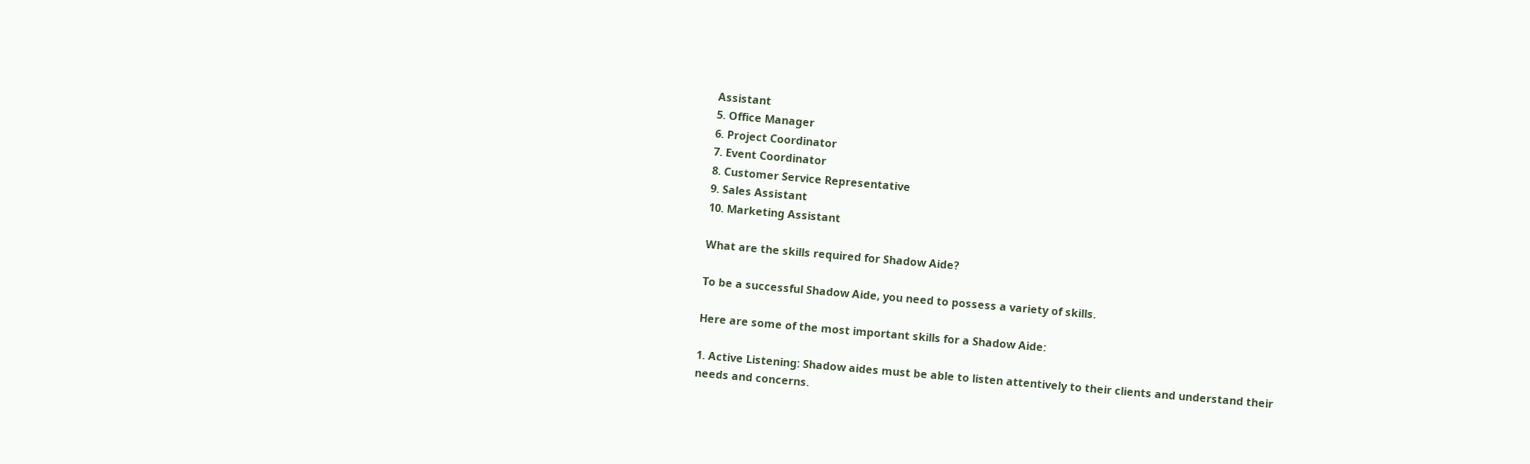Assistant
5. Office Manager
6. Project Coordinator
7. Event Coordinator
8. Customer Service Representative
9. Sales Assistant
10. Marketing Assistant

What are the skills required for Shadow Aide?

To be a successful Shadow Aide, you need to possess a variety of skills.

Here are some of the most important skills for a Shadow Aide:

1. Active Listening: Shadow aides must be able to listen attentively to their clients and understand their needs and concerns.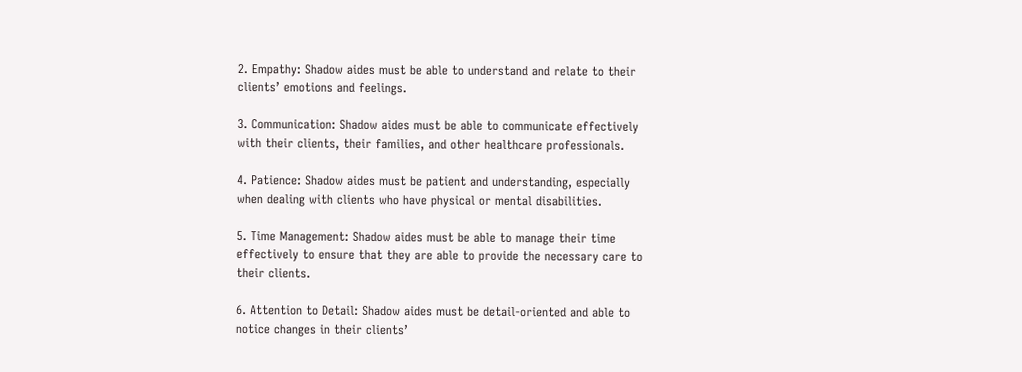2. Empathy: Shadow aides must be able to understand and relate to their clients’ emotions and feelings.

3. Communication: Shadow aides must be able to communicate effectively with their clients, their families, and other healthcare professionals.

4. Patience: Shadow aides must be patient and understanding, especially when dealing with clients who have physical or mental disabilities.

5. Time Management: Shadow aides must be able to manage their time effectively to ensure that they are able to provide the necessary care to their clients.

6. Attention to Detail: Shadow aides must be detail-oriented and able to notice changes in their clients’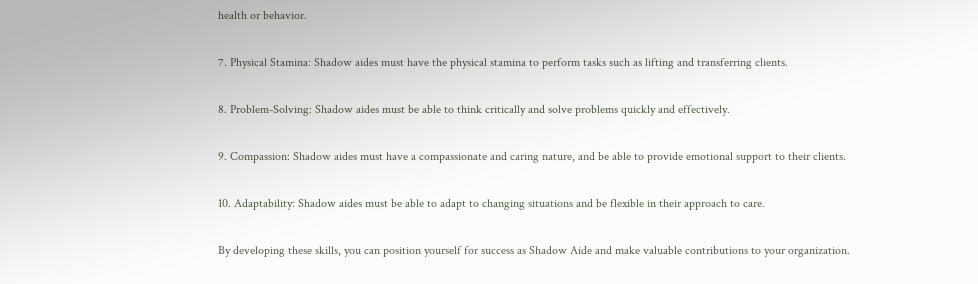health or behavior.

7. Physical Stamina: Shadow aides must have the physical stamina to perform tasks such as lifting and transferring clients.

8. Problem-Solving: Shadow aides must be able to think critically and solve problems quickly and effectively.

9. Compassion: Shadow aides must have a compassionate and caring nature, and be able to provide emotional support to their clients.

10. Adaptability: Shadow aides must be able to adapt to changing situations and be flexible in their approach to care.

By developing these skills, you can position yourself for success as Shadow Aide and make valuable contributions to your organization.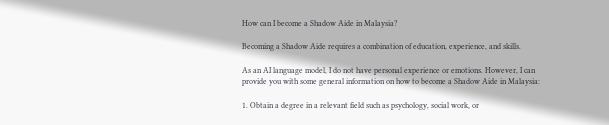How can I become a Shadow Aide in Malaysia?

Becoming a Shadow Aide requires a combination of education, experience, and skills.

As an AI language model, I do not have personal experience or emotions. However, I can provide you with some general information on how to become a Shadow Aide in Malaysia:

1. Obtain a degree in a relevant field such as psychology, social work, or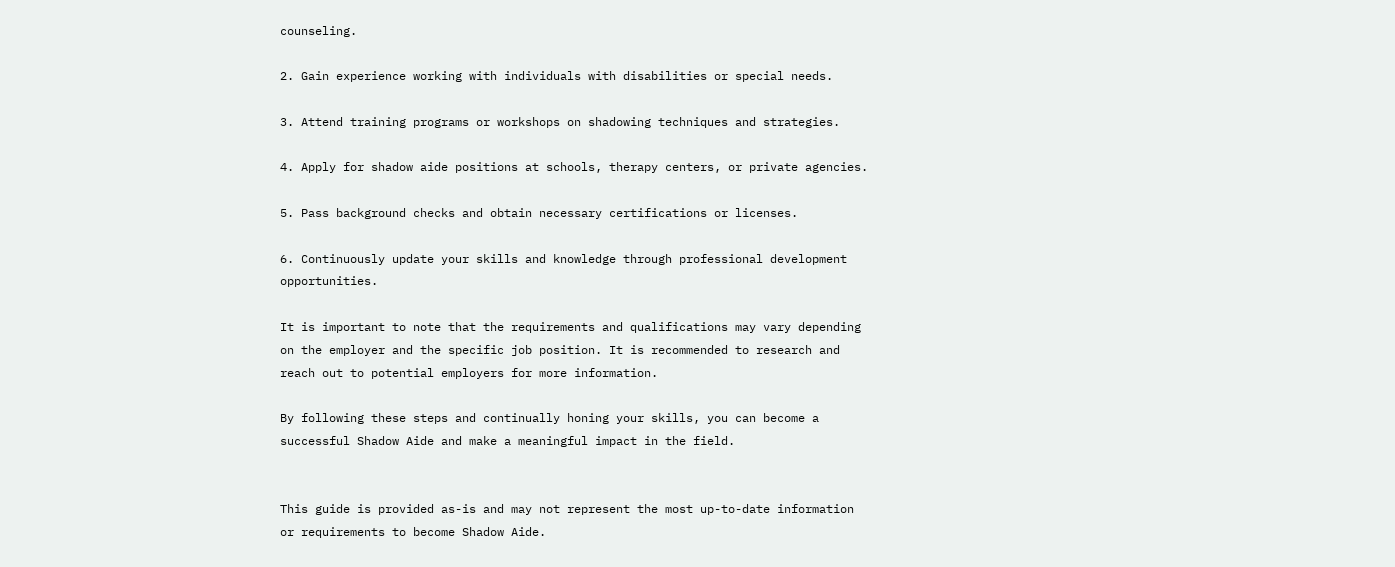counseling.

2. Gain experience working with individuals with disabilities or special needs.

3. Attend training programs or workshops on shadowing techniques and strategies.

4. Apply for shadow aide positions at schools, therapy centers, or private agencies.

5. Pass background checks and obtain necessary certifications or licenses.

6. Continuously update your skills and knowledge through professional development opportunities.

It is important to note that the requirements and qualifications may vary depending on the employer and the specific job position. It is recommended to research and reach out to potential employers for more information.

By following these steps and continually honing your skills, you can become a successful Shadow Aide and make a meaningful impact in the field.


This guide is provided as-is and may not represent the most up-to-date information or requirements to become Shadow Aide.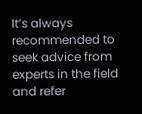It’s always recommended to seek advice from experts in the field and refer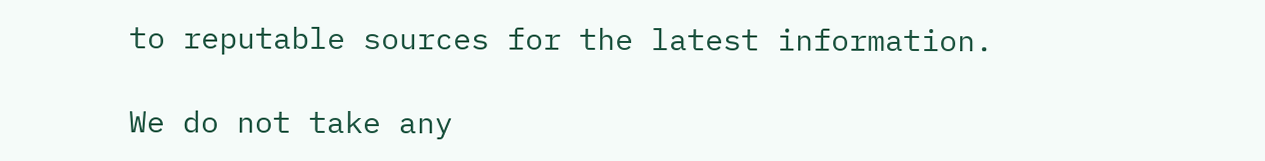to reputable sources for the latest information.

We do not take any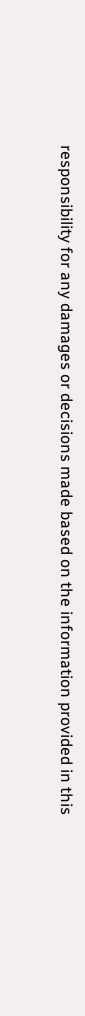responsibility for any damages or decisions made based on the information provided in this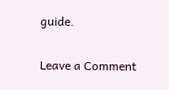guide.

Leave a Comment